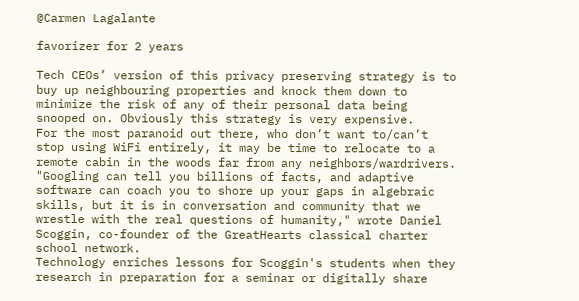@Carmen Lagalante

favorizer for 2 years

Tech CEOs’ version of this privacy preserving strategy is to buy up neighbouring properties and knock them down to minimize the risk of any of their personal data being snooped on. Obviously this strategy is very expensive.
For the most paranoid out there, who don’t want to/can’t stop using WiFi entirely, it may be time to relocate to a remote cabin in the woods far from any neighbors/wardrivers.
"Googling can tell you billions of facts, and adaptive software can coach you to shore up your gaps in algebraic skills, but it is in conversation and community that we wrestle with the real questions of humanity," wrote Daniel Scoggin, co-founder of the GreatHearts classical charter school network.
Technology enriches lessons for Scoggin's students when they research in preparation for a seminar or digitally share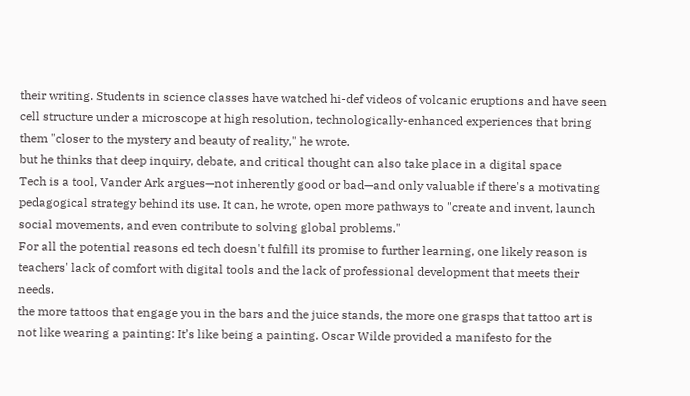their writing. Students in science classes have watched hi-def videos of volcanic eruptions and have seen cell structure under a microscope at high resolution, technologically-enhanced experiences that bring them "closer to the mystery and beauty of reality," he wrote.
but he thinks that deep inquiry, debate, and critical thought can also take place in a digital space
Tech is a tool, Vander Ark argues—not inherently good or bad—and only valuable if there's a motivating pedagogical strategy behind its use. It can, he wrote, open more pathways to "create and invent, launch social movements, and even contribute to solving global problems."
For all the potential reasons ed tech doesn't fulfill its promise to further learning, one likely reason is teachers' lack of comfort with digital tools and the lack of professional development that meets their needs.
the more tattoos that engage you in the bars and the juice stands, the more one grasps that tattoo art is not like wearing a painting: It’s like being a painting. Oscar Wilde provided a manifesto for the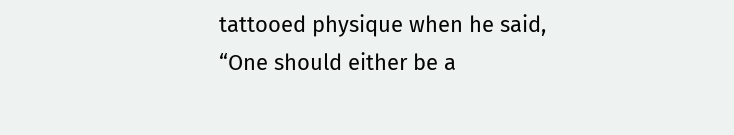tattooed physique when he said, “One should either be a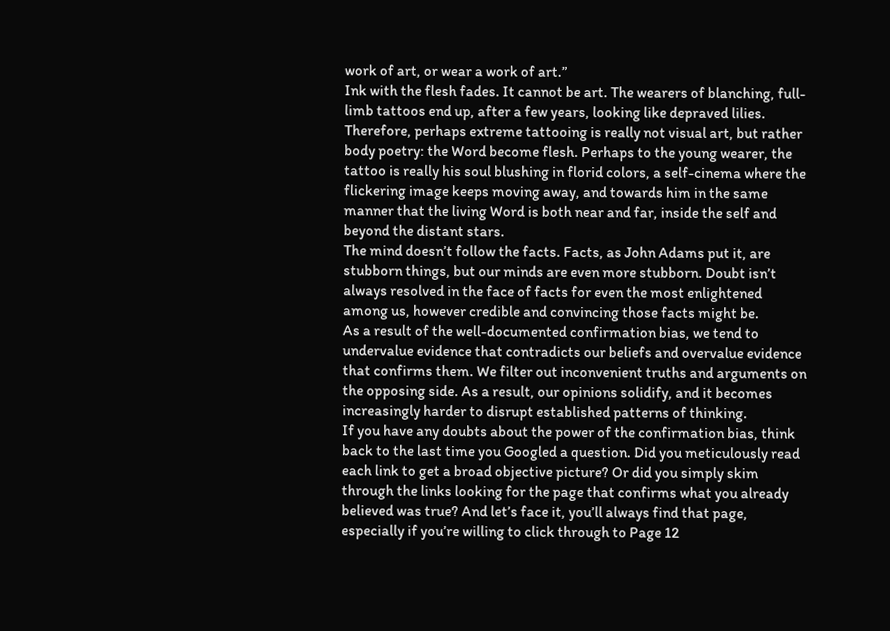work of art, or wear a work of art.”
Ink with the flesh fades. It cannot be art. The wearers of blanching, full-limb tattoos end up, after a few years, looking like depraved lilies.
Therefore, perhaps extreme tattooing is really not visual art, but rather body poetry: the Word become flesh. Perhaps to the young wearer, the tattoo is really his soul blushing in florid colors, a self-cinema where the flickering image keeps moving away, and towards him in the same manner that the living Word is both near and far, inside the self and beyond the distant stars.
The mind doesn’t follow the facts. Facts, as John Adams put it, are stubborn things, but our minds are even more stubborn. Doubt isn’t always resolved in the face of facts for even the most enlightened among us, however credible and convincing those facts might be.
As a result of the well-documented confirmation bias, we tend to undervalue evidence that contradicts our beliefs and overvalue evidence that confirms them. We filter out inconvenient truths and arguments on the opposing side. As a result, our opinions solidify, and it becomes increasingly harder to disrupt established patterns of thinking.
If you have any doubts about the power of the confirmation bias, think back to the last time you Googled a question. Did you meticulously read each link to get a broad objective picture? Or did you simply skim through the links looking for the page that confirms what you already believed was true? And let’s face it, you’ll always find that page, especially if you’re willing to click through to Page 12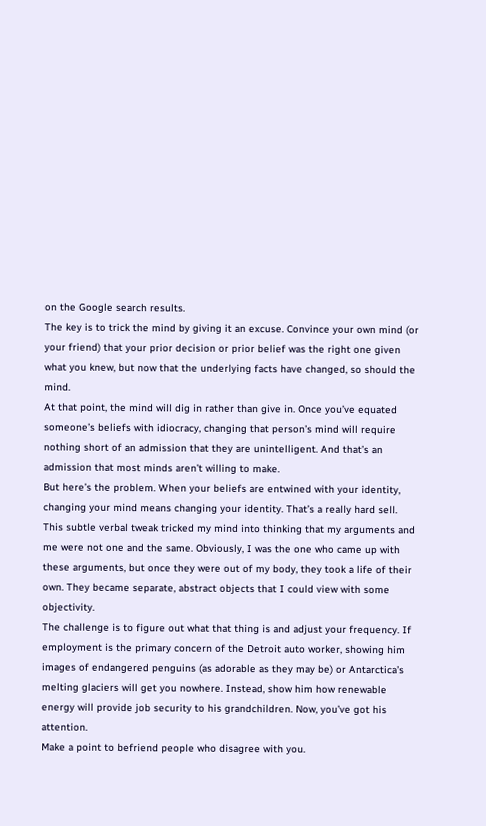on the Google search results.
The key is to trick the mind by giving it an excuse. Convince your own mind (or your friend) that your prior decision or prior belief was the right one given what you knew, but now that the underlying facts have changed, so should the mind.
At that point, the mind will dig in rather than give in. Once you’ve equated someone’s beliefs with idiocracy, changing that person’s mind will require nothing short of an admission that they are unintelligent. And that’s an admission that most minds aren’t willing to make.
But here’s the problem. When your beliefs are entwined with your identity, changing your mind means changing your identity. That’s a really hard sell.
This subtle verbal tweak tricked my mind into thinking that my arguments and me were not one and the same. Obviously, I was the one who came up with these arguments, but once they were out of my body, they took a life of their own. They became separate, abstract objects that I could view with some objectivity.
The challenge is to figure out what that thing is and adjust your frequency. If employment is the primary concern of the Detroit auto worker, showing him images of endangered penguins (as adorable as they may be) or Antarctica’s melting glaciers will get you nowhere. Instead, show him how renewable energy will provide job security to his grandchildren. Now, you’ve got his attention.
Make a point to befriend people who disagree with you.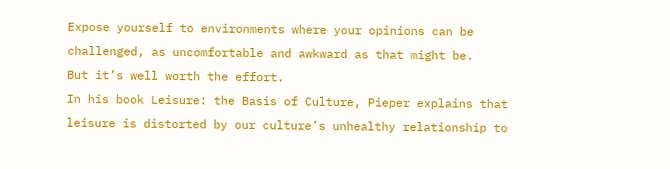Expose yourself to environments where your opinions can be challenged, as uncomfortable and awkward as that might be.
But it’s well worth the effort.
In his book Leisure: the Basis of Culture, Pieper explains that leisure is distorted by our culture’s unhealthy relationship to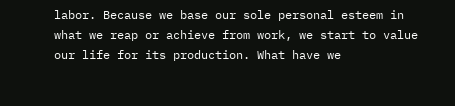labor. Because we base our sole personal esteem in what we reap or achieve from work, we start to value our life for its production. What have we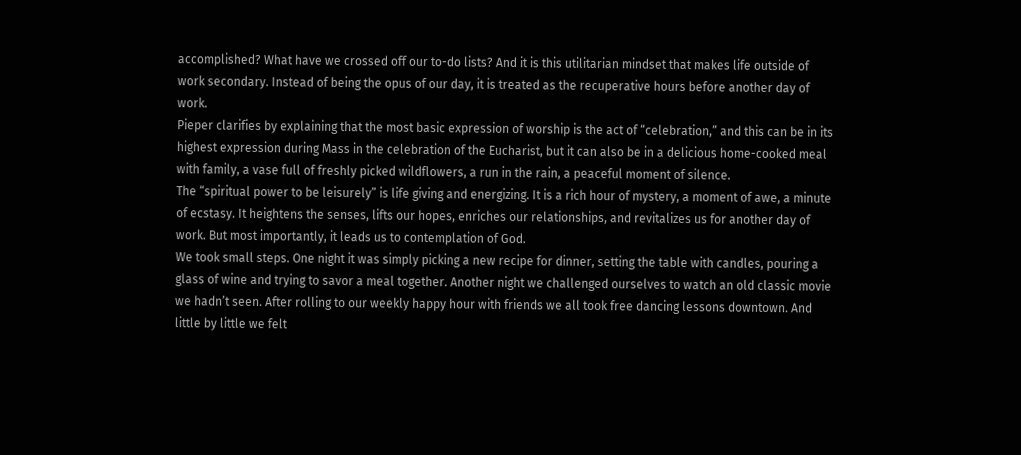accomplished? What have we crossed off our to-do lists? And it is this utilitarian mindset that makes life outside of work secondary. Instead of being the opus of our day, it is treated as the recuperative hours before another day of work.
Pieper clarifies by explaining that the most basic expression of worship is the act of “celebration,” and this can be in its highest expression during Mass in the celebration of the Eucharist, but it can also be in a delicious home-cooked meal with family, a vase full of freshly picked wildflowers, a run in the rain, a peaceful moment of silence.
The “spiritual power to be leisurely” is life giving and energizing. It is a rich hour of mystery, a moment of awe, a minute of ecstasy. It heightens the senses, lifts our hopes, enriches our relationships, and revitalizes us for another day of work. But most importantly, it leads us to contemplation of God.
We took small steps. One night it was simply picking a new recipe for dinner, setting the table with candles, pouring a glass of wine and trying to savor a meal together. Another night we challenged ourselves to watch an old classic movie we hadn’t seen. After rolling to our weekly happy hour with friends we all took free dancing lessons downtown. And little by little we felt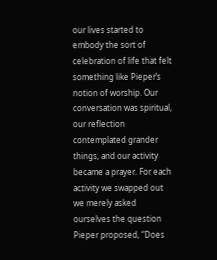our lives started to embody the sort of celebration of life that felt something like Pieper’s notion of worship. Our conversation was spiritual, our reflection contemplated grander things, and our activity became a prayer. For each activity we swapped out we merely asked ourselves the question Pieper proposed, “Does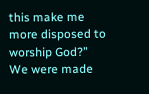this make me more disposed to worship God?”
We were made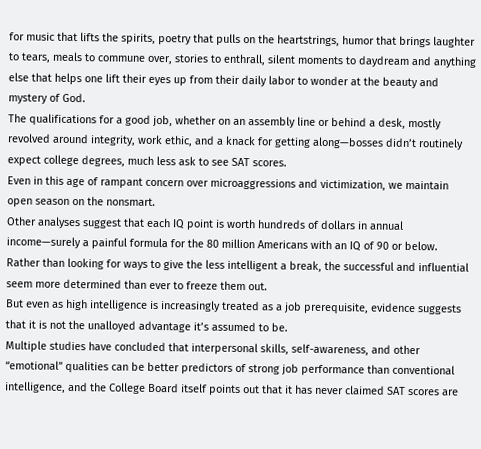for music that lifts the spirits, poetry that pulls on the heartstrings, humor that brings laughter to tears, meals to commune over, stories to enthrall, silent moments to daydream and anything else that helps one lift their eyes up from their daily labor to wonder at the beauty and mystery of God.
The qualifications for a good job, whether on an assembly line or behind a desk, mostly revolved around integrity, work ethic, and a knack for getting along—bosses didn’t routinely expect college degrees, much less ask to see SAT scores.
Even in this age of rampant concern over microaggressions and victimization, we maintain open season on the nonsmart.
Other analyses suggest that each IQ point is worth hundreds of dollars in annual income—surely a painful formula for the 80 million Americans with an IQ of 90 or below.
Rather than looking for ways to give the less intelligent a break, the successful and influential seem more determined than ever to freeze them out.
But even as high intelligence is increasingly treated as a job prerequisite, evidence suggests that it is not the unalloyed advantage it’s assumed to be.
Multiple studies have concluded that interpersonal skills, self-awareness, and other “emotional” qualities can be better predictors of strong job performance than conventional intelligence, and the College Board itself points out that it has never claimed SAT scores are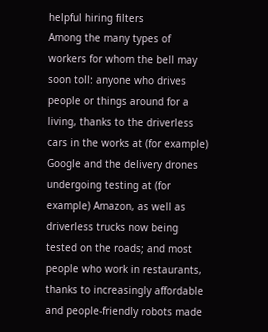helpful hiring filters
Among the many types of workers for whom the bell may soon toll: anyone who drives people or things around for a living, thanks to the driverless cars in the works at (for example) Google and the delivery drones undergoing testing at (for example) Amazon, as well as driverless trucks now being tested on the roads; and most people who work in restaurants, thanks to increasingly affordable and people-friendly robots made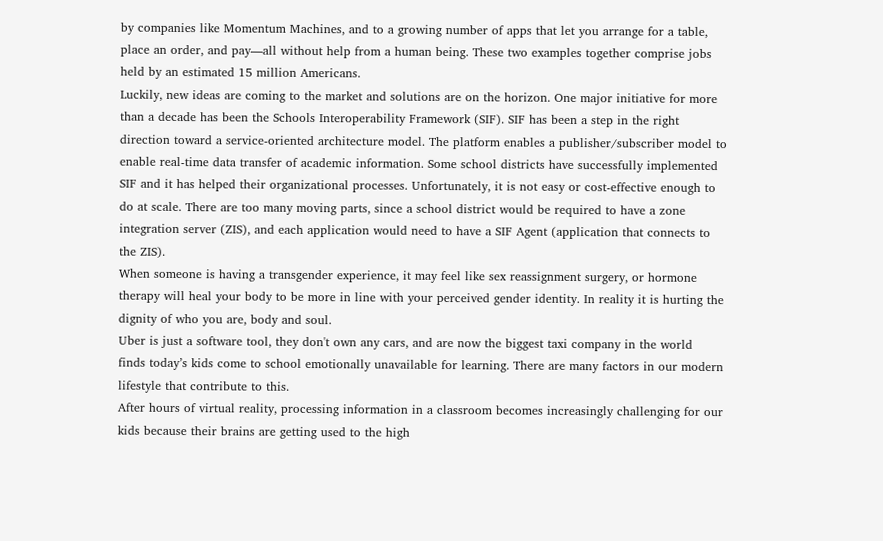by companies like Momentum Machines, and to a growing number of apps that let you arrange for a table, place an order, and pay—all without help from a human being. These two examples together comprise jobs held by an estimated 15 million Americans.
Luckily, new ideas are coming to the market and solutions are on the horizon. One major initiative for more than a decade has been the Schools Interoperability Framework (SIF). SIF has been a step in the right direction toward a service-oriented architecture model. The platform enables a publisher/subscriber model to enable real-time data transfer of academic information. Some school districts have successfully implemented SIF and it has helped their organizational processes. Unfortunately, it is not easy or cost-effective enough to do at scale. There are too many moving parts, since a school district would be required to have a zone integration server (ZIS), and each application would need to have a SIF Agent (application that connects to the ZIS).
When someone is having a transgender experience, it may feel like sex reassignment surgery, or hormone therapy will heal your body to be more in line with your perceived gender identity. In reality it is hurting the dignity of who you are, body and soul.
Uber is just a software tool, they don't own any cars, and are now the biggest taxi company in the world
finds today’s kids come to school emotionally unavailable for learning. There are many factors in our modern lifestyle that contribute to this.
After hours of virtual reality, processing information in a classroom becomes increasingly challenging for our kids because their brains are getting used to the high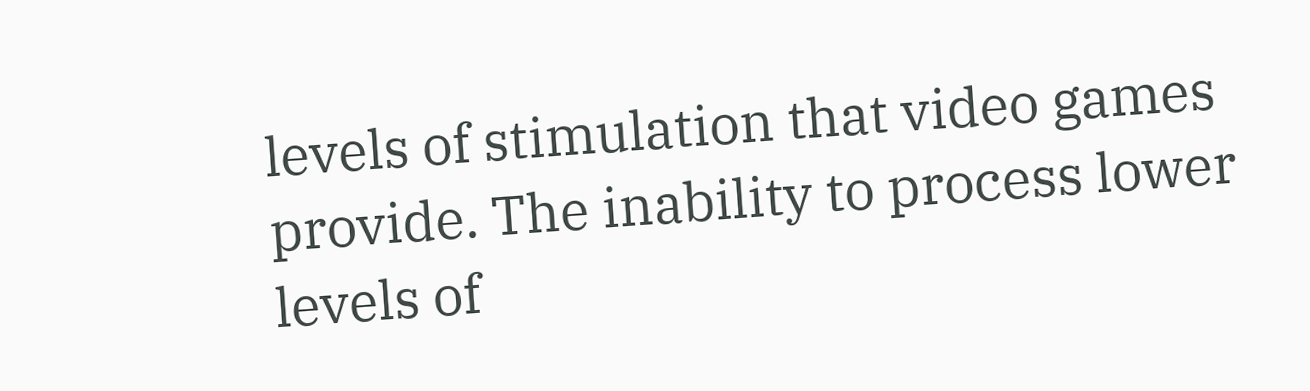levels of stimulation that video games provide. The inability to process lower levels of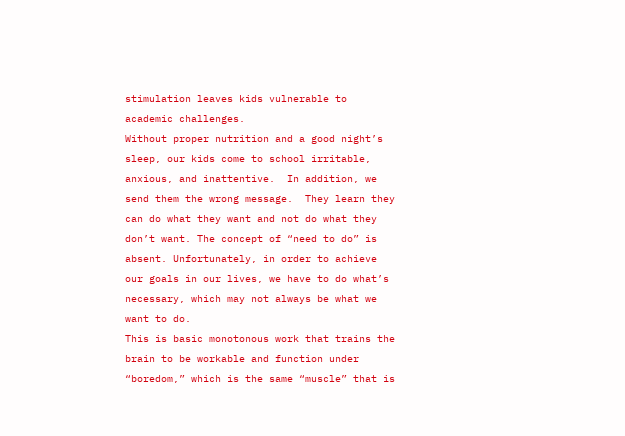stimulation leaves kids vulnerable to academic challenges.
Without proper nutrition and a good night’s sleep, our kids come to school irritable, anxious, and inattentive.  In addition, we send them the wrong message.  They learn they can do what they want and not do what they don’t want. The concept of “need to do” is absent. Unfortunately, in order to achieve our goals in our lives, we have to do what’s necessary, which may not always be what we want to do.
This is basic monotonous work that trains the brain to be workable and function under “boredom,” which is the same “muscle” that is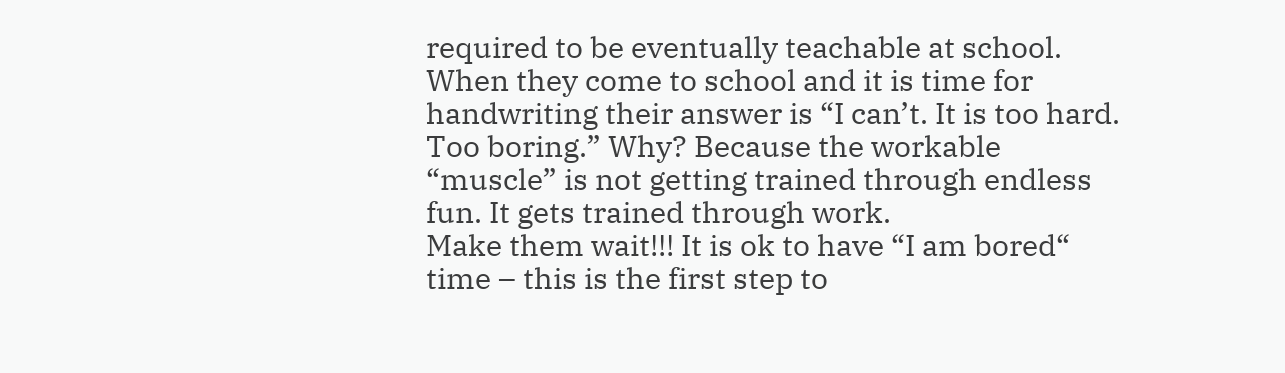required to be eventually teachable at school.  When they come to school and it is time for handwriting their answer is “I can’t. It is too hard. Too boring.” Why? Because the workable “muscle” is not getting trained through endless fun. It gets trained through work.
Make them wait!!! It is ok to have “I am bored“ time – this is the first step to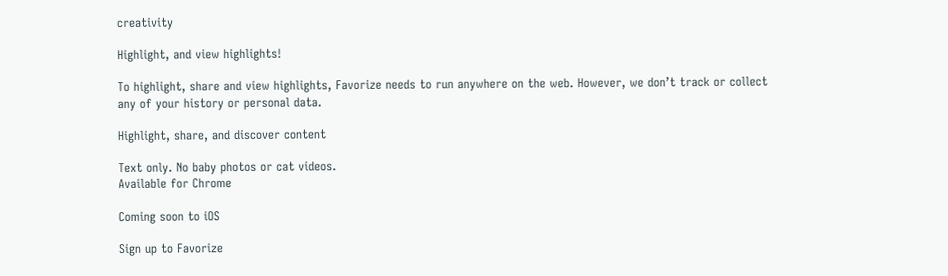creativity

Highlight, and view highlights!

To highlight, share and view highlights, Favorize needs to run anywhere on the web. However, we don’t track or collect any of your history or personal data.

Highlight, share, and discover content

Text only. No baby photos or cat videos.
Available for Chrome

Coming soon to iOS

Sign up to Favorize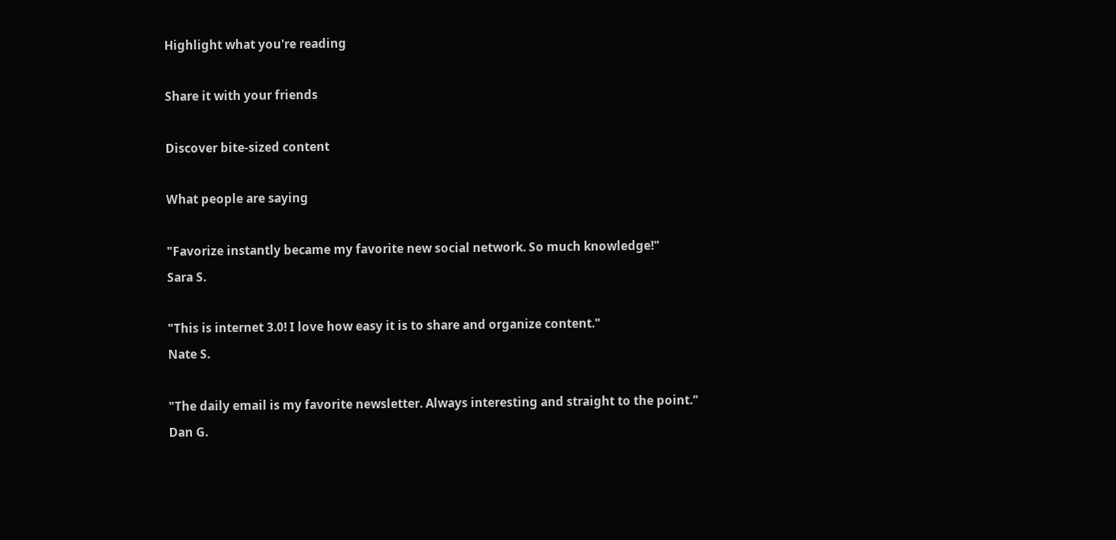Highlight what you're reading

Share it with your friends

Discover bite-sized content

What people are saying

"Favorize instantly became my favorite new social network. So much knowledge!"
Sara S.

"This is internet 3.0! I love how easy it is to share and organize content."
Nate S.

"The daily email is my favorite newsletter. Always interesting and straight to the point."
Dan G.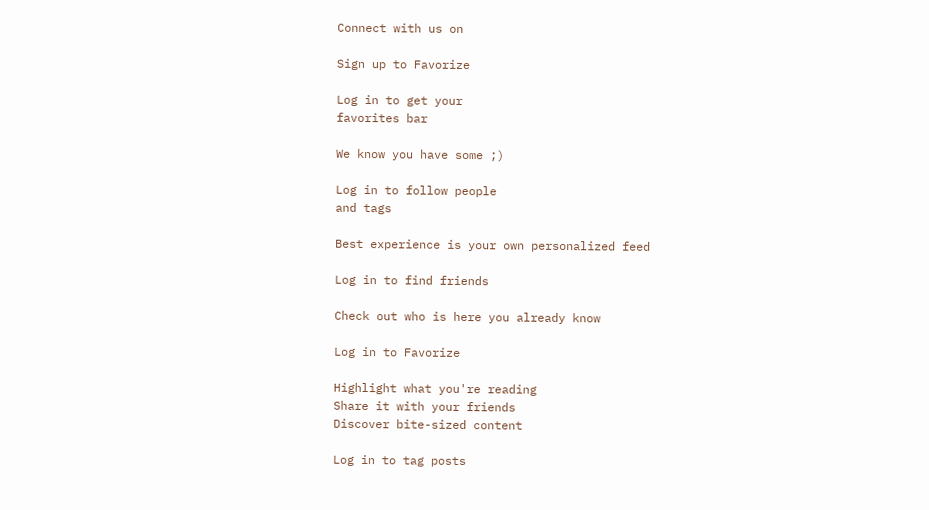Connect with us on

Sign up to Favorize

Log in to get your
favorites bar

We know you have some ;)

Log in to follow people
and tags

Best experience is your own personalized feed

Log in to find friends

Check out who is here you already know

Log in to Favorize

Highlight what you're reading
Share it with your friends
Discover bite-sized content

Log in to tag posts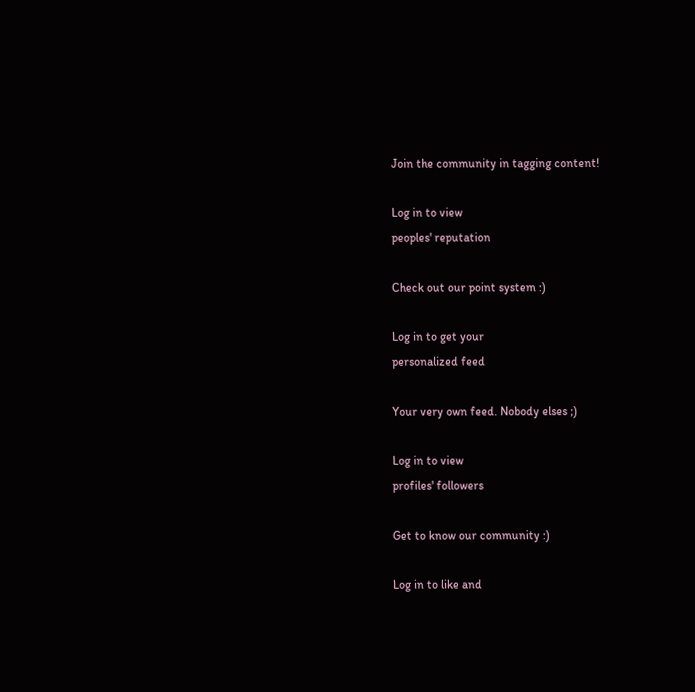Join the community in tagging content!

Log in to view
peoples' reputation

Check out our point system :)

Log in to get your
personalized feed

Your very own feed. Nobody elses ;)

Log in to view
profiles' followers

Get to know our community :)

Log in to like and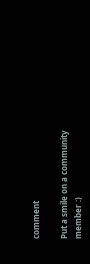comment

Put a smile on a community member :)